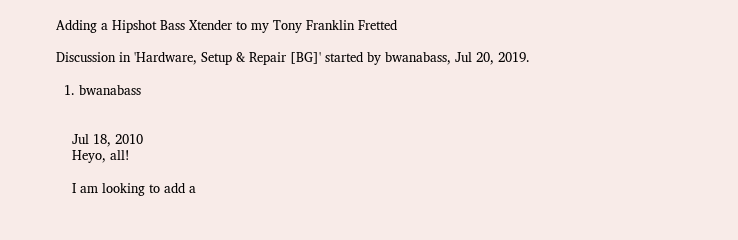Adding a Hipshot Bass Xtender to my Tony Franklin Fretted

Discussion in 'Hardware, Setup & Repair [BG]' started by bwanabass, Jul 20, 2019.

  1. bwanabass


    Jul 18, 2010
    Heyo, all!

    I am looking to add a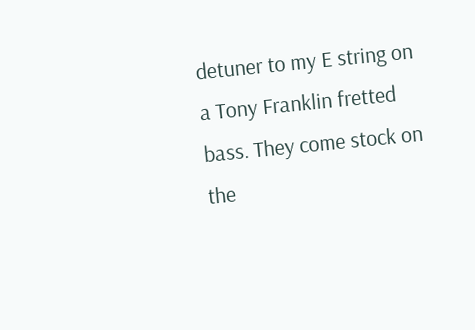detuner to my E string on a Tony Franklin fretted bass. They come stock on the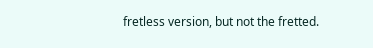fretless version, but not the fretted.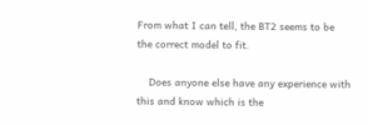From what I can tell, the BT2 seems to be the correct model to fit.

    Does anyone else have any experience with this and know which is the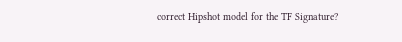correct Hipshot model for the TF Signature?